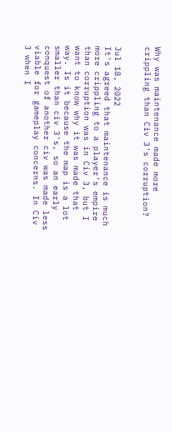Why was maintenance made more crippling than Civ 3's corruption?


Jul 18, 2022
It's agreed that maintenance is much more crippling to a player's empire than corruption was in Civ 3, but I want to know why it was made that way. Is it because the map is a lot smaller than civ 3's, so an early conquest of another civ was made less viable for gameplay concerns. In Civ 3 when I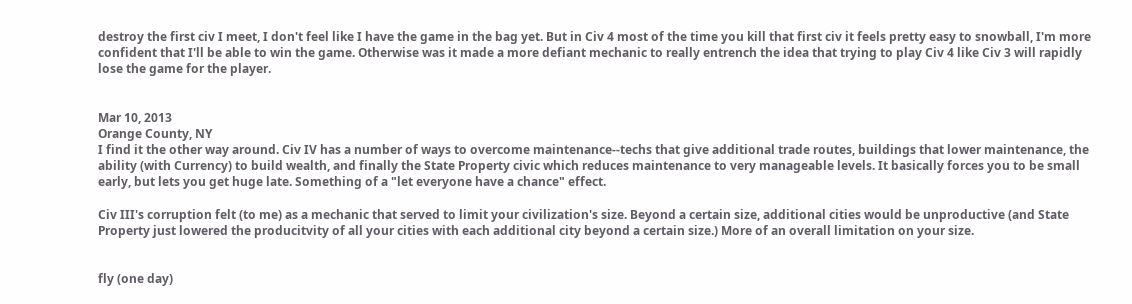destroy the first civ I meet, I don't feel like I have the game in the bag yet. But in Civ 4 most of the time you kill that first civ it feels pretty easy to snowball, I'm more confident that I'll be able to win the game. Otherwise was it made a more defiant mechanic to really entrench the idea that trying to play Civ 4 like Civ 3 will rapidly lose the game for the player.


Mar 10, 2013
Orange County, NY
I find it the other way around. Civ IV has a number of ways to overcome maintenance--techs that give additional trade routes, buildings that lower maintenance, the ability (with Currency) to build wealth, and finally the State Property civic which reduces maintenance to very manageable levels. It basically forces you to be small early, but lets you get huge late. Something of a "let everyone have a chance" effect.

Civ III's corruption felt (to me) as a mechanic that served to limit your civilization's size. Beyond a certain size, additional cities would be unproductive (and State Property just lowered the producitvity of all your cities with each additional city beyond a certain size.) More of an overall limitation on your size.


fly (one day)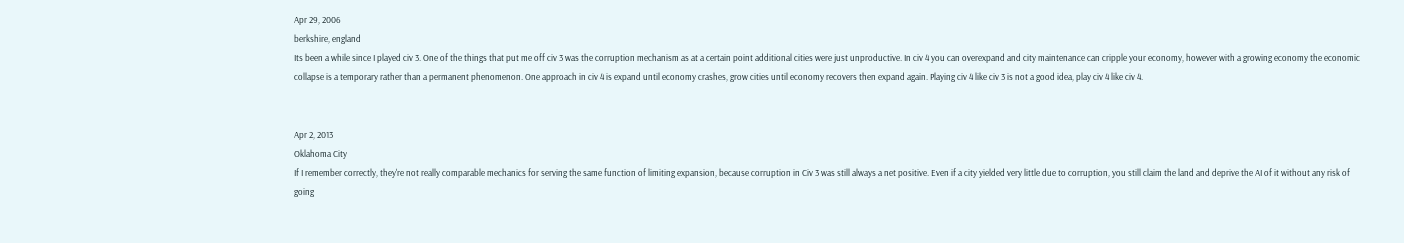Apr 29, 2006
berkshire, england
Its been a while since I played civ 3. One of the things that put me off civ 3 was the corruption mechanism as at a certain point additional cities were just unproductive. In civ 4 you can overexpand and city maintenance can cripple your economy, however with a growing economy the economic collapse is a temporary rather than a permanent phenomenon. One approach in civ 4 is expand until economy crashes, grow cities until economy recovers then expand again. Playing civ 4 like civ 3 is not a good idea, play civ 4 like civ 4.


Apr 2, 2013
Oklahoma City
If I remember correctly, they're not really comparable mechanics for serving the same function of limiting expansion, because corruption in Civ 3 was still always a net positive. Even if a city yielded very little due to corruption, you still claim the land and deprive the AI of it without any risk of going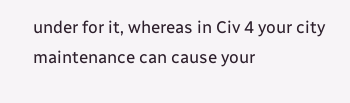under for it, whereas in Civ 4 your city maintenance can cause your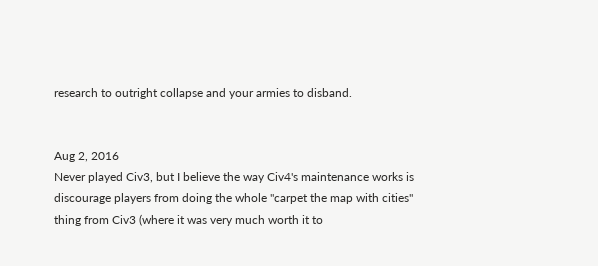research to outright collapse and your armies to disband.


Aug 2, 2016
Never played Civ3, but I believe the way Civ4's maintenance works is discourage players from doing the whole "carpet the map with cities" thing from Civ3 (where it was very much worth it to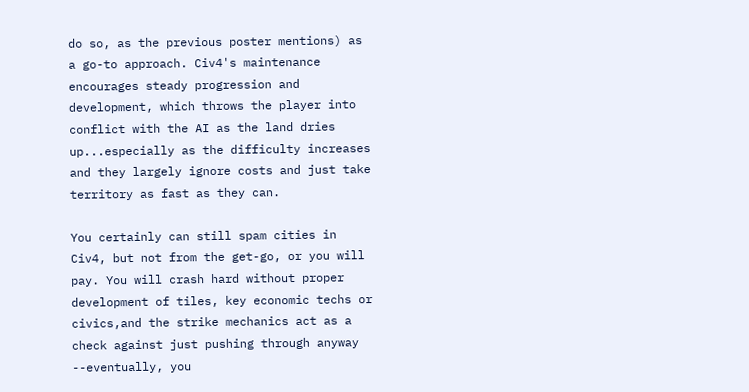do so, as the previous poster mentions) as a go-to approach. Civ4's maintenance encourages steady progression and development, which throws the player into conflict with the AI as the land dries up...especially as the difficulty increases and they largely ignore costs and just take territory as fast as they can.

You certainly can still spam cities in Civ4, but not from the get-go, or you will pay. You will crash hard without proper development of tiles, key economic techs or civics,and the strike mechanics act as a check against just pushing through anyway --eventually, you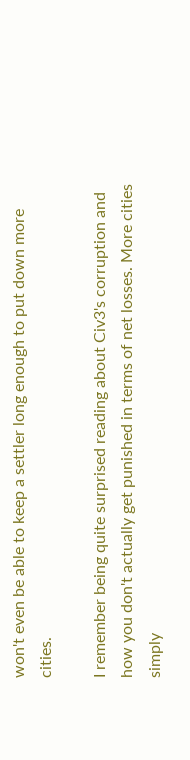won't even be able to keep a settler long enough to put down more cities.

I remember being quite surprised reading about Civ3's corruption and how you don't actually get punished in terms of net losses. More cities simply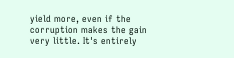yield more, even if the corruption makes the gain very little. It's entirely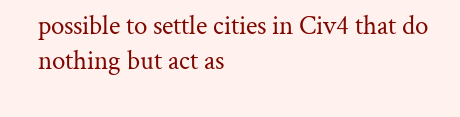possible to settle cities in Civ4 that do nothing but act as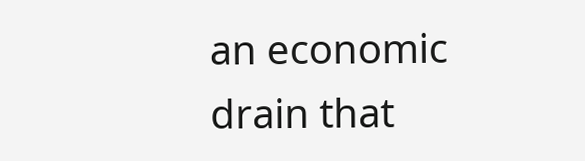an economic drain that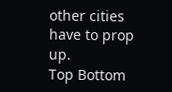other cities have to prop up.
Top Bottom